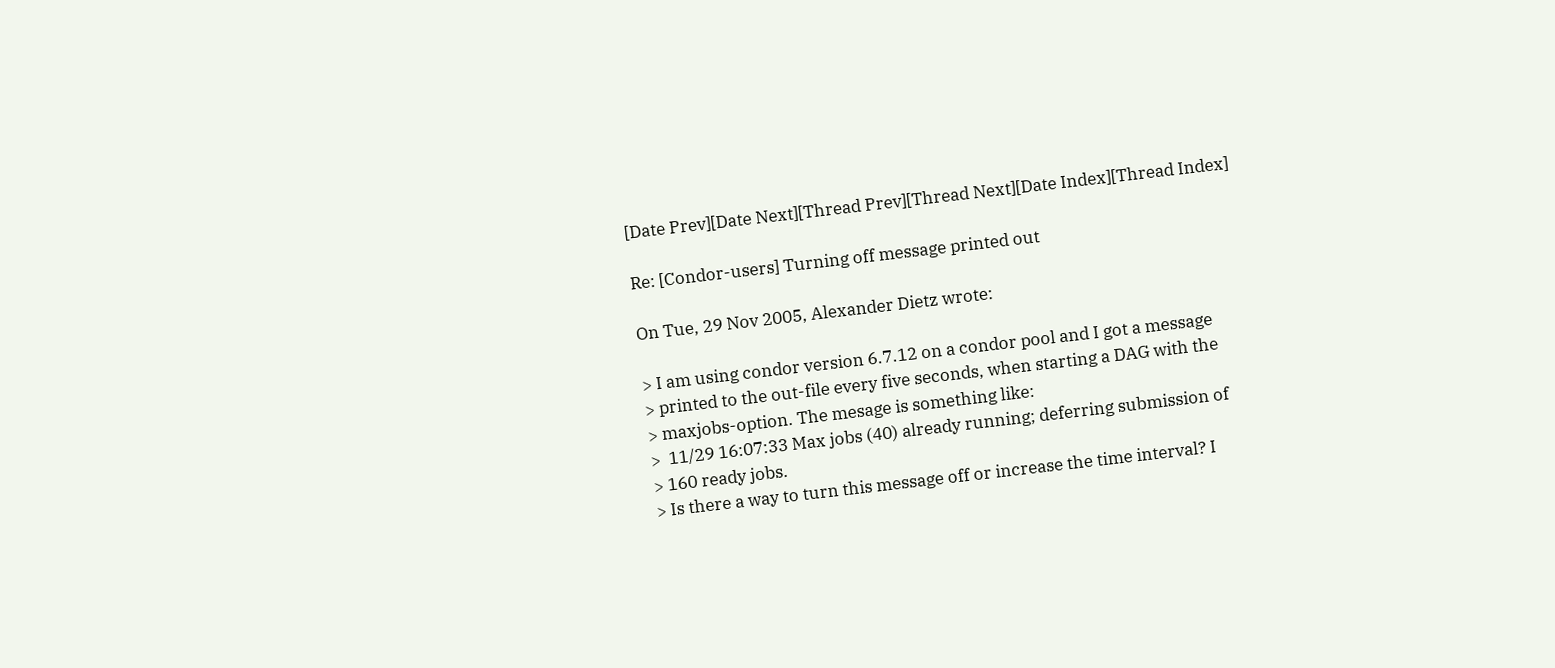[Date Prev][Date Next][Thread Prev][Thread Next][Date Index][Thread Index]

Re: [Condor-users] Turning off message printed out

On Tue, 29 Nov 2005, Alexander Dietz wrote:

> I am using condor version 6.7.12 on a condor pool and I got a message
> printed to the out-file every five seconds, when starting a DAG with the
> maxjobs-option. The mesage is something like:
>  11/29 16:07:33 Max jobs (40) already running; deferring submission of
> 160 ready jobs.
> Is there a way to turn this message off or increase the time interval? I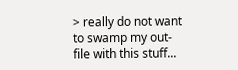> really do not want to swamp my out-file with this stuff...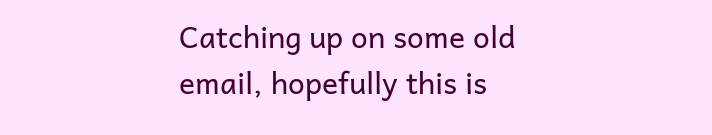Catching up on some old email, hopefully this is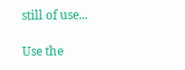still of use...

Use the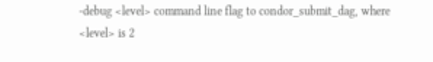-debug <level> command line flag to condor_submit_dag, where
<level> is 2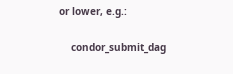or lower, e.g.:

    condor_submit_dag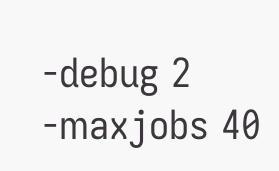-debug 2 -maxjobs 40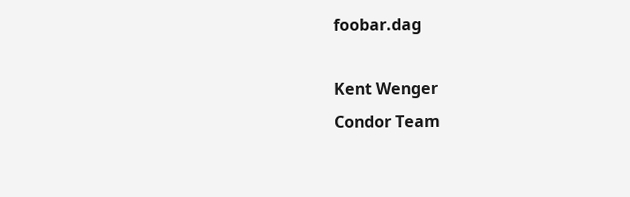foobar.dag

Kent Wenger
Condor Team